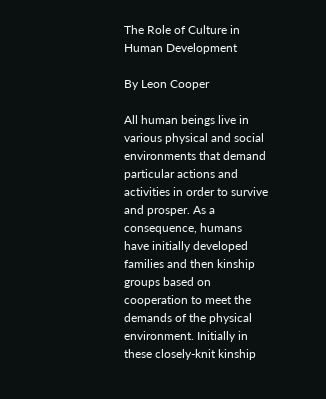The Role of Culture in Human Development

By Leon Cooper

All human beings live in various physical and social environments that demand particular actions and activities in order to survive and prosper. As a consequence, humans have initially developed families and then kinship groups based on cooperation to meet the demands of the physical environment. Initially in these closely-knit kinship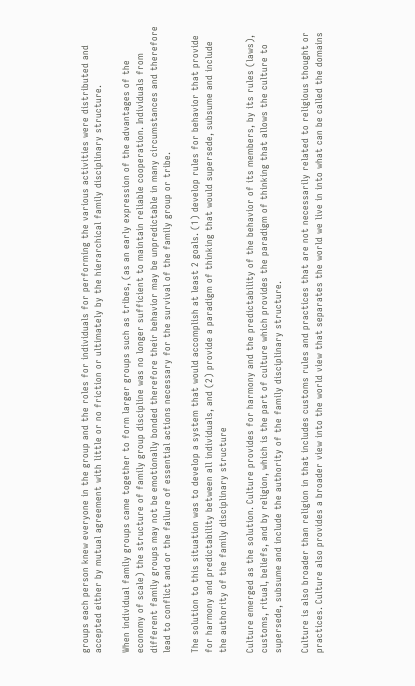groups each person knew everyone in the group and the roles for individuals for performing the various activities were distributed and accepted either by mutual agreement with little or no friction or ultimately by the hierarchical family disciplinary structure.

When individual family groups came together to form larger groups such as tribes, (as an early expression of the advantages of the economy of scale) the structure of family group discipline was no longer sufficient to maintain reliable cooperation. Individuals from different family groups may not be emotionally bonded therefore their behavior may be unpredictable in many circumstances and therefore lead to conflict and or the failure of essential actions necessary for the survival of the family group or tribe.

The solution to this situation was to develop a system that would accomplish at least 2 goals. (1) develop rules for behavior that provide for harmony and predictability between all individuals, and (2) provide a paradigm of thinking that would supersede, subsume and include the authority of the family disciplinary structure

Culture emerged as the solution. Culture provides for harmony and the predictability of the behavior of its members, by its rules (laws), customs, ritual, beliefs, and by religion, which is the part of culture which provides the paradigm of thinking that allows the culture to supersede, subsume and include the authority of the family disciplinary structure.

Culture is also broader than religion in that includes customs rules and practices that are not necessarily related to religious thought or practices. Culture also provides a broader view into the world view that separates the world we live in into what can be called the domains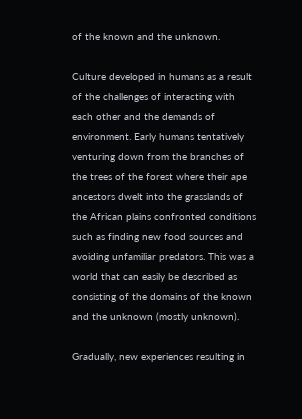of the known and the unknown.

Culture developed in humans as a result of the challenges of interacting with each other and the demands of environment. Early humans tentatively venturing down from the branches of the trees of the forest where their ape ancestors dwelt into the grasslands of the African plains confronted conditions such as finding new food sources and avoiding unfamiliar predators. This was a world that can easily be described as consisting of the domains of the known and the unknown (mostly unknown).

Gradually, new experiences resulting in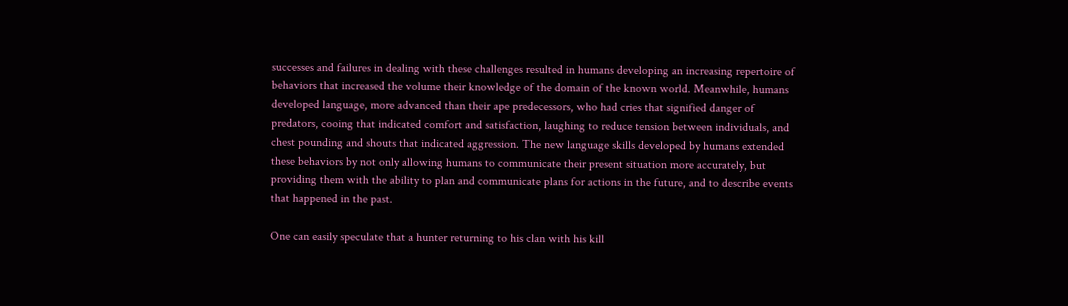successes and failures in dealing with these challenges resulted in humans developing an increasing repertoire of behaviors that increased the volume their knowledge of the domain of the known world. Meanwhile, humans developed language, more advanced than their ape predecessors, who had cries that signified danger of predators, cooing that indicated comfort and satisfaction, laughing to reduce tension between individuals, and chest pounding and shouts that indicated aggression. The new language skills developed by humans extended these behaviors by not only allowing humans to communicate their present situation more accurately, but providing them with the ability to plan and communicate plans for actions in the future, and to describe events that happened in the past.

One can easily speculate that a hunter returning to his clan with his kill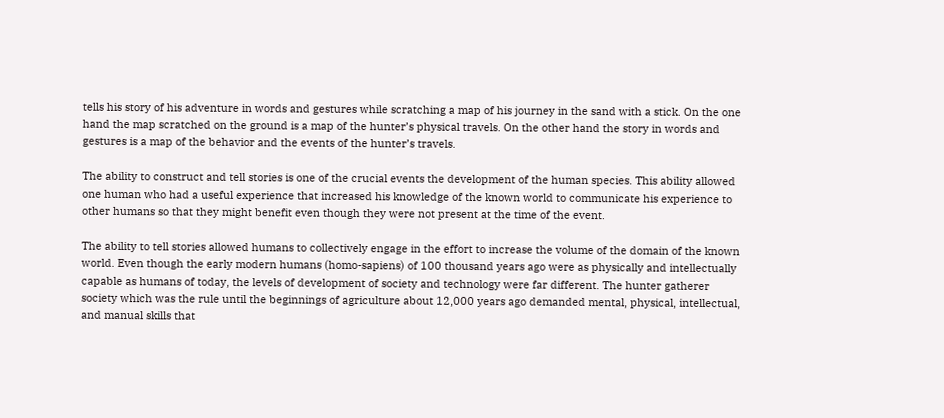tells his story of his adventure in words and gestures while scratching a map of his journey in the sand with a stick. On the one hand the map scratched on the ground is a map of the hunter’s physical travels. On the other hand the story in words and gestures is a map of the behavior and the events of the hunter’s travels.

The ability to construct and tell stories is one of the crucial events the development of the human species. This ability allowed one human who had a useful experience that increased his knowledge of the known world to communicate his experience to other humans so that they might benefit even though they were not present at the time of the event.

The ability to tell stories allowed humans to collectively engage in the effort to increase the volume of the domain of the known world. Even though the early modern humans (homo-sapiens) of 100 thousand years ago were as physically and intellectually capable as humans of today, the levels of development of society and technology were far different. The hunter gatherer society which was the rule until the beginnings of agriculture about 12,000 years ago demanded mental, physical, intellectual, and manual skills that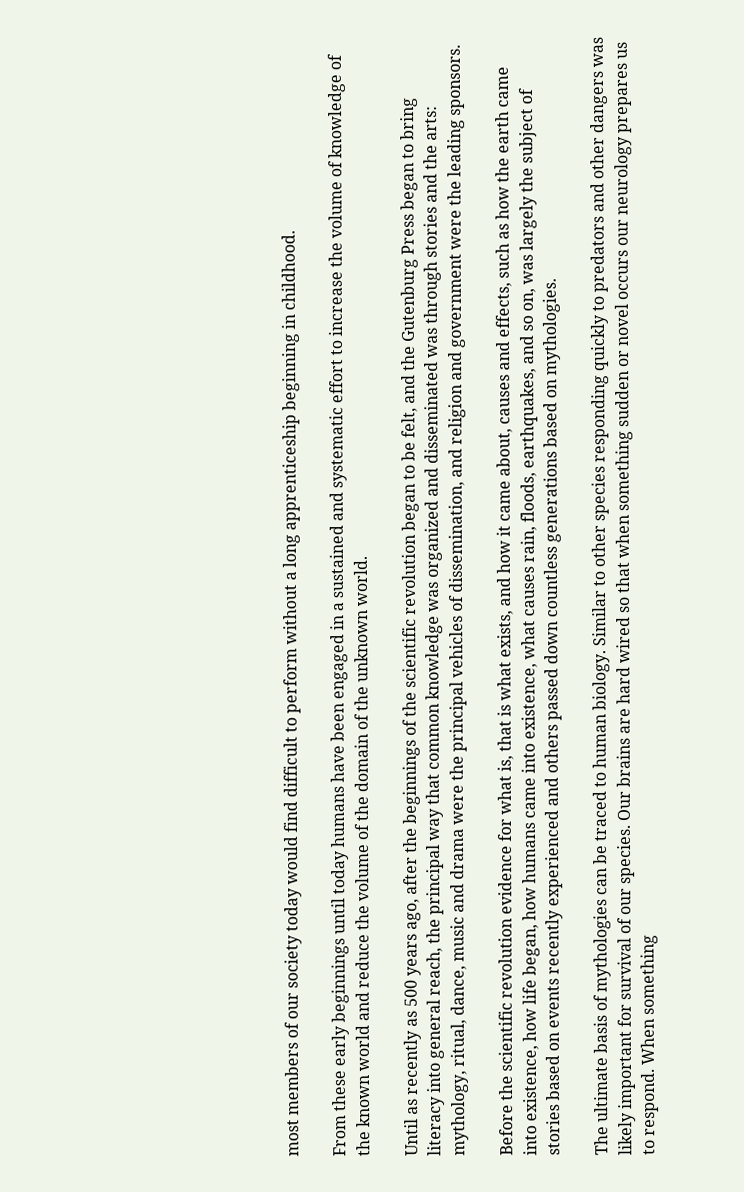most members of our society today would find difficult to perform without a long apprenticeship beginning in childhood.

From these early beginnings until today humans have been engaged in a sustained and systematic effort to increase the volume of knowledge of the known world and reduce the volume of the domain of the unknown world.

Until as recently as 500 years ago, after the beginnings of the scientific revolution began to be felt, and the Gutenburg Press began to bring literacy into general reach, the principal way that common knowledge was organized and disseminated was through stories and the arts: mythology, ritual, dance, music and drama were the principal vehicles of dissemination, and religion and government were the leading sponsors.

Before the scientific revolution evidence for what is, that is what exists, and how it came about, causes and effects, such as how the earth came into existence, how life began, how humans came into existence, what causes rain, floods, earthquakes, and so on, was largely the subject of stories based on events recently experienced and others passed down countless generations based on mythologies.

The ultimate basis of mythologies can be traced to human biology. Similar to other species responding quickly to predators and other dangers was likely important for survival of our species. Our brains are hard wired so that when something sudden or novel occurs our neurology prepares us to respond. When something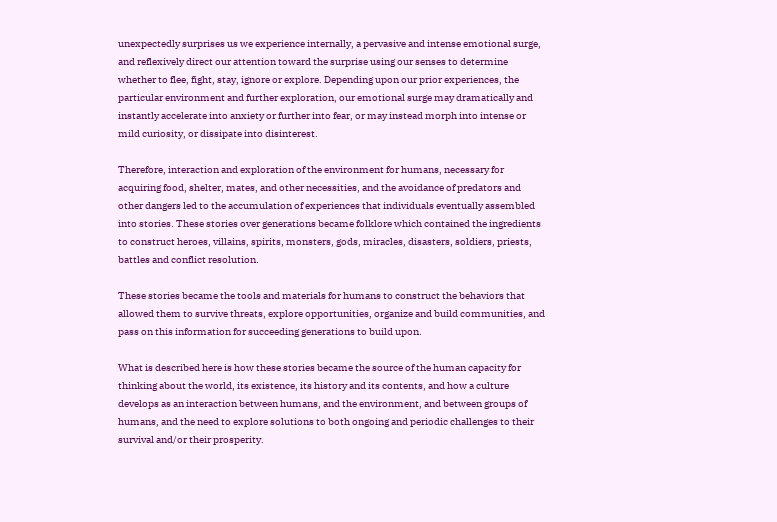unexpectedly surprises us we experience internally, a pervasive and intense emotional surge, and reflexively direct our attention toward the surprise using our senses to determine whether to flee, fight, stay, ignore or explore. Depending upon our prior experiences, the particular environment and further exploration, our emotional surge may dramatically and instantly accelerate into anxiety or further into fear, or may instead morph into intense or mild curiosity, or dissipate into disinterest.

Therefore, interaction and exploration of the environment for humans, necessary for acquiring food, shelter, mates, and other necessities, and the avoidance of predators and other dangers led to the accumulation of experiences that individuals eventually assembled into stories. These stories over generations became folklore which contained the ingredients to construct heroes, villains, spirits, monsters, gods, miracles, disasters, soldiers, priests, battles and conflict resolution.

These stories became the tools and materials for humans to construct the behaviors that allowed them to survive threats, explore opportunities, organize and build communities, and pass on this information for succeeding generations to build upon.

What is described here is how these stories became the source of the human capacity for thinking about the world, its existence, its history and its contents, and how a culture develops as an interaction between humans, and the environment, and between groups of humans, and the need to explore solutions to both ongoing and periodic challenges to their survival and/or their prosperity.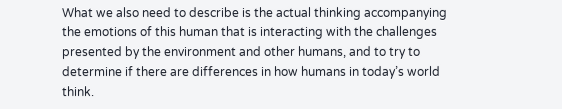What we also need to describe is the actual thinking accompanying the emotions of this human that is interacting with the challenges presented by the environment and other humans, and to try to determine if there are differences in how humans in today’s world think.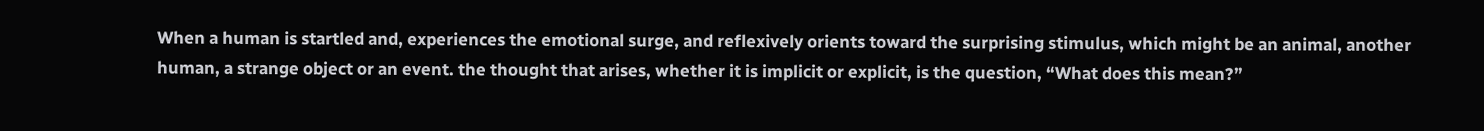When a human is startled and, experiences the emotional surge, and reflexively orients toward the surprising stimulus, which might be an animal, another human, a strange object or an event. the thought that arises, whether it is implicit or explicit, is the question, “What does this mean?”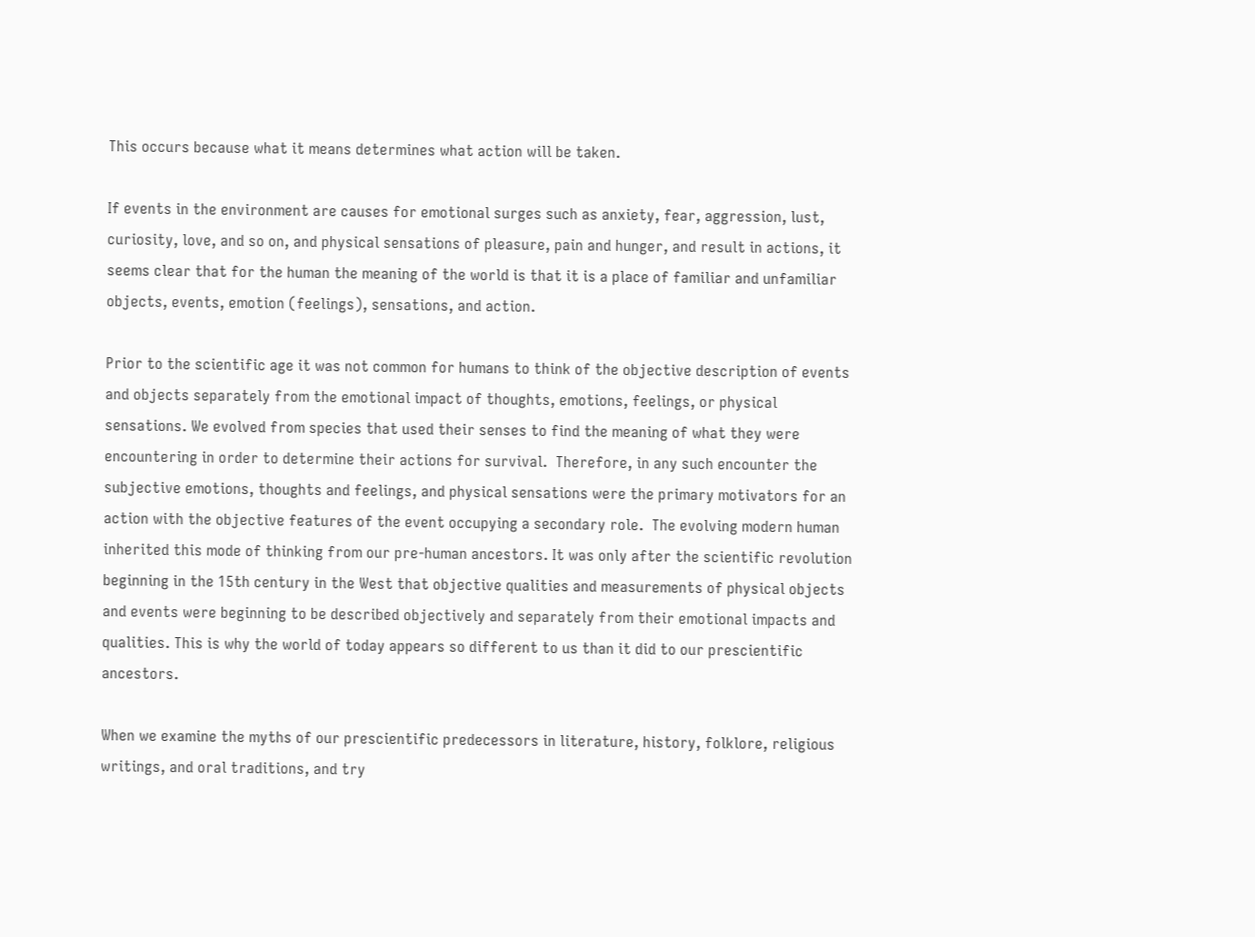This occurs because what it means determines what action will be taken.

If events in the environment are causes for emotional surges such as anxiety, fear, aggression, lust, curiosity, love, and so on, and physical sensations of pleasure, pain and hunger, and result in actions, it seems clear that for the human the meaning of the world is that it is a place of familiar and unfamiliar objects, events, emotion (feelings), sensations, and action.

Prior to the scientific age it was not common for humans to think of the objective description of events and objects separately from the emotional impact of thoughts, emotions, feelings, or physical sensations. We evolved from species that used their senses to find the meaning of what they were encountering in order to determine their actions for survival.  Therefore, in any such encounter the subjective emotions, thoughts and feelings, and physical sensations were the primary motivators for an action with the objective features of the event occupying a secondary role.  The evolving modern human inherited this mode of thinking from our pre-human ancestors. It was only after the scientific revolution beginning in the 15th century in the West that objective qualities and measurements of physical objects and events were beginning to be described objectively and separately from their emotional impacts and qualities. This is why the world of today appears so different to us than it did to our prescientific ancestors.

When we examine the myths of our prescientific predecessors in literature, history, folklore, religious writings, and oral traditions, and try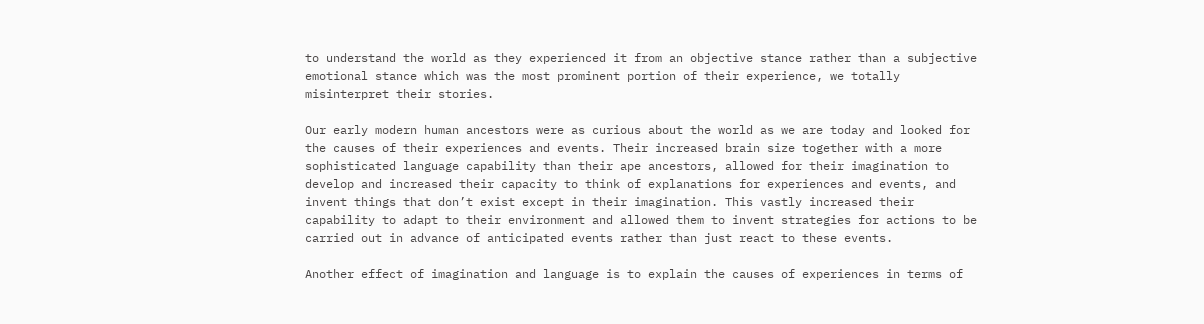to understand the world as they experienced it from an objective stance rather than a subjective emotional stance which was the most prominent portion of their experience, we totally misinterpret their stories.

Our early modern human ancestors were as curious about the world as we are today and looked for the causes of their experiences and events. Their increased brain size together with a more sophisticated language capability than their ape ancestors, allowed for their imagination to develop and increased their capacity to think of explanations for experiences and events, and invent things that don’t exist except in their imagination. This vastly increased their capability to adapt to their environment and allowed them to invent strategies for actions to be carried out in advance of anticipated events rather than just react to these events.

Another effect of imagination and language is to explain the causes of experiences in terms of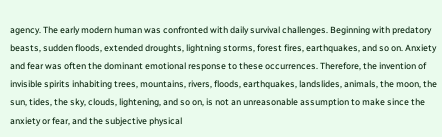agency. The early modern human was confronted with daily survival challenges. Beginning with predatory beasts, sudden floods, extended droughts, lightning storms, forest fires, earthquakes, and so on. Anxiety and fear was often the dominant emotional response to these occurrences. Therefore, the invention of invisible spirits inhabiting trees, mountains, rivers, floods, earthquakes, landslides, animals, the moon, the sun, tides, the sky, clouds, lightening, and so on, is not an unreasonable assumption to make since the anxiety or fear, and the subjective physical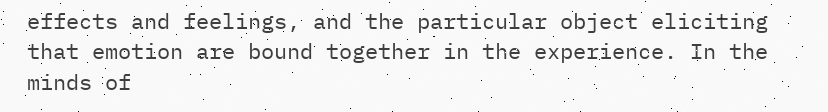effects and feelings, and the particular object eliciting that emotion are bound together in the experience. In the minds of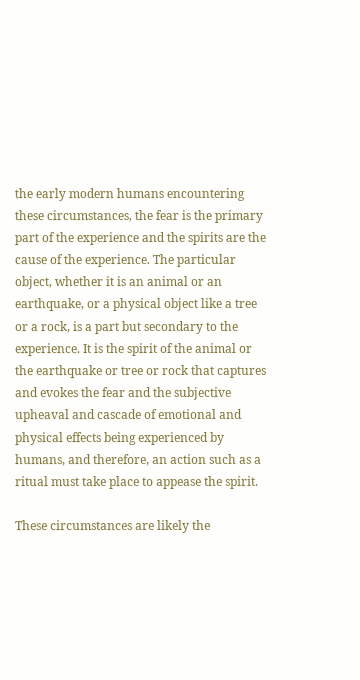the early modern humans encountering these circumstances, the fear is the primary part of the experience and the spirits are the cause of the experience. The particular object, whether it is an animal or an earthquake, or a physical object like a tree or a rock, is a part but secondary to the experience. It is the spirit of the animal or the earthquake or tree or rock that captures and evokes the fear and the subjective upheaval and cascade of emotional and physical effects being experienced by humans, and therefore, an action such as a ritual must take place to appease the spirit.

These circumstances are likely the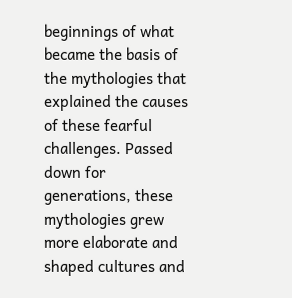beginnings of what became the basis of the mythologies that explained the causes of these fearful challenges. Passed down for generations, these mythologies grew more elaborate and shaped cultures and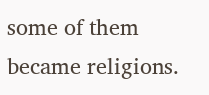some of them became religions.